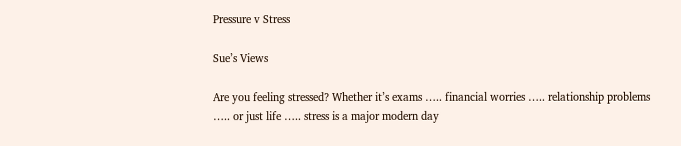Pressure v Stress

Sue’s Views

Are you feeling stressed? Whether it’s exams ….. financial worries ….. relationship problems ….. or just life ….. stress is a major modern day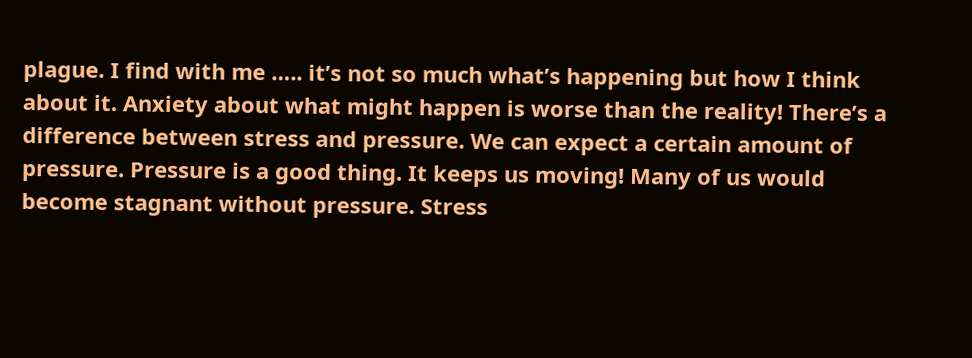plague. I find with me ….. it’s not so much what’s happening but how I think about it. Anxiety about what might happen is worse than the reality! There’s a difference between stress and pressure. We can expect a certain amount of pressure. Pressure is a good thing. It keeps us moving! Many of us would become stagnant without pressure. Stress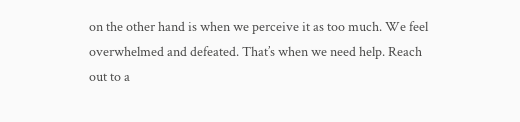on the other hand is when we perceive it as too much. We feel overwhelmed and defeated. That’s when we need help. Reach out to a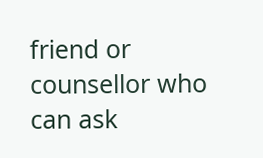friend or counsellor who can ask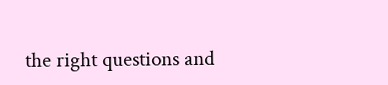the right questions and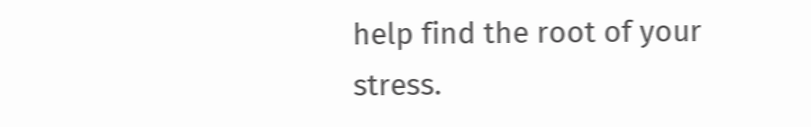help find the root of your stress.